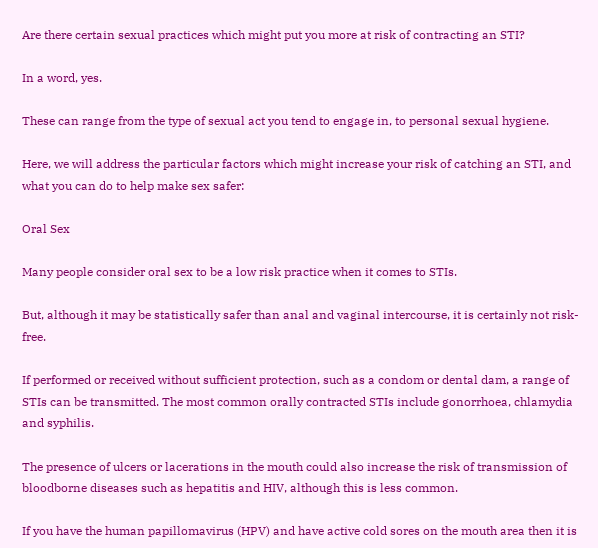Are there certain sexual practices which might put you more at risk of contracting an STI?

In a word, yes.

These can range from the type of sexual act you tend to engage in, to personal sexual hygiene.

Here, we will address the particular factors which might increase your risk of catching an STI, and what you can do to help make sex safer:

Oral Sex

Many people consider oral sex to be a low risk practice when it comes to STIs.

But, although it may be statistically safer than anal and vaginal intercourse, it is certainly not risk-free.

If performed or received without sufficient protection, such as a condom or dental dam, a range of STIs can be transmitted. The most common orally contracted STIs include gonorrhoea, chlamydia and syphilis.

The presence of ulcers or lacerations in the mouth could also increase the risk of transmission of bloodborne diseases such as hepatitis and HIV, although this is less common.

If you have the human papillomavirus (HPV) and have active cold sores on the mouth area then it is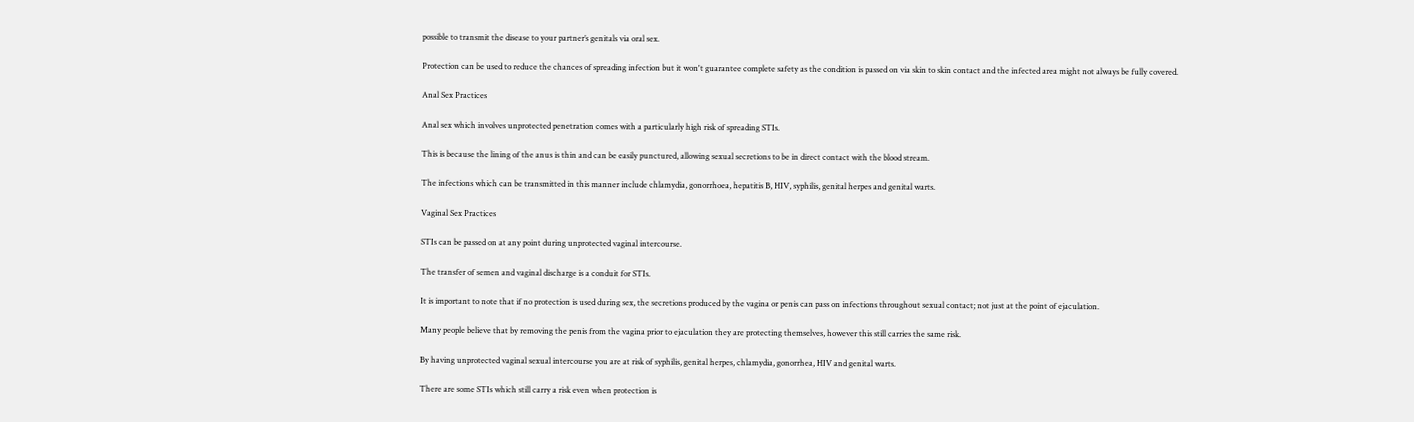possible to transmit the disease to your partner’s genitals via oral sex.

Protection can be used to reduce the chances of spreading infection but it won't guarantee complete safety as the condition is passed on via skin to skin contact and the infected area might not always be fully covered.

Anal Sex Practices

Anal sex which involves unprotected penetration comes with a particularly high risk of spreading STIs.

This is because the lining of the anus is thin and can be easily punctured, allowing sexual secretions to be in direct contact with the blood stream.

The infections which can be transmitted in this manner include chlamydia, gonorrhoea, hepatitis B, HIV, syphilis, genital herpes and genital warts.

Vaginal Sex Practices

STIs can be passed on at any point during unprotected vaginal intercourse.

The transfer of semen and vaginal discharge is a conduit for STIs.

It is important to note that if no protection is used during sex, the secretions produced by the vagina or penis can pass on infections throughout sexual contact; not just at the point of ejaculation.

Many people believe that by removing the penis from the vagina prior to ejaculation they are protecting themselves, however this still carries the same risk.

By having unprotected vaginal sexual intercourse you are at risk of syphilis, genital herpes, chlamydia, gonorrhea, HIV and genital warts.

There are some STIs which still carry a risk even when protection is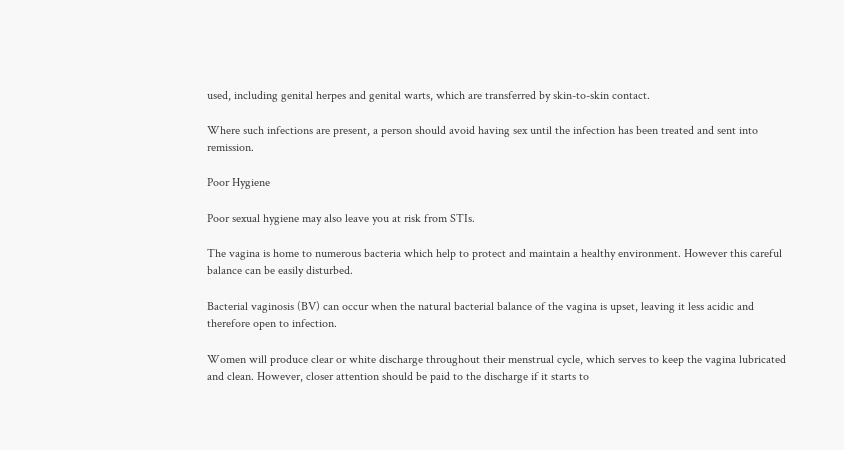used, including genital herpes and genital warts, which are transferred by skin-to-skin contact.

Where such infections are present, a person should avoid having sex until the infection has been treated and sent into remission.

Poor Hygiene

Poor sexual hygiene may also leave you at risk from STIs.

The vagina is home to numerous bacteria which help to protect and maintain a healthy environment. However this careful balance can be easily disturbed.

Bacterial vaginosis (BV) can occur when the natural bacterial balance of the vagina is upset, leaving it less acidic and therefore open to infection.

Women will produce clear or white discharge throughout their menstrual cycle, which serves to keep the vagina lubricated and clean. However, closer attention should be paid to the discharge if it starts to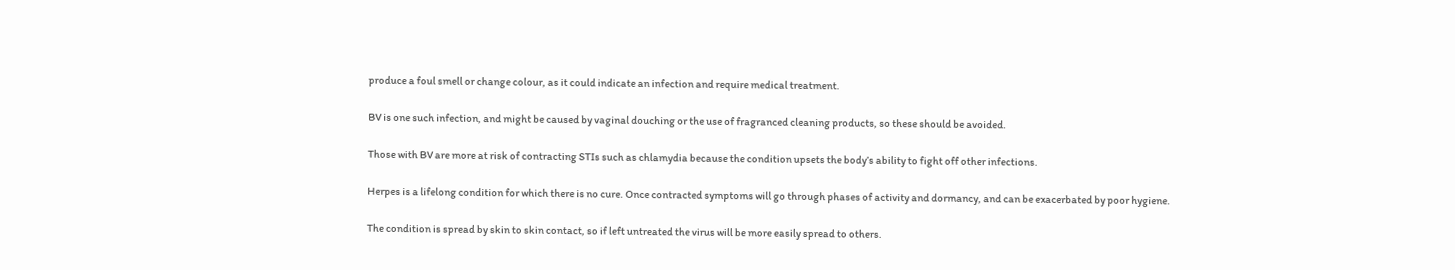produce a foul smell or change colour, as it could indicate an infection and require medical treatment.

BV is one such infection, and might be caused by vaginal douching or the use of fragranced cleaning products, so these should be avoided.

Those with BV are more at risk of contracting STIs such as chlamydia because the condition upsets the body’s ability to fight off other infections.

Herpes is a lifelong condition for which there is no cure. Once contracted symptoms will go through phases of activity and dormancy, and can be exacerbated by poor hygiene.

The condition is spread by skin to skin contact, so if left untreated the virus will be more easily spread to others.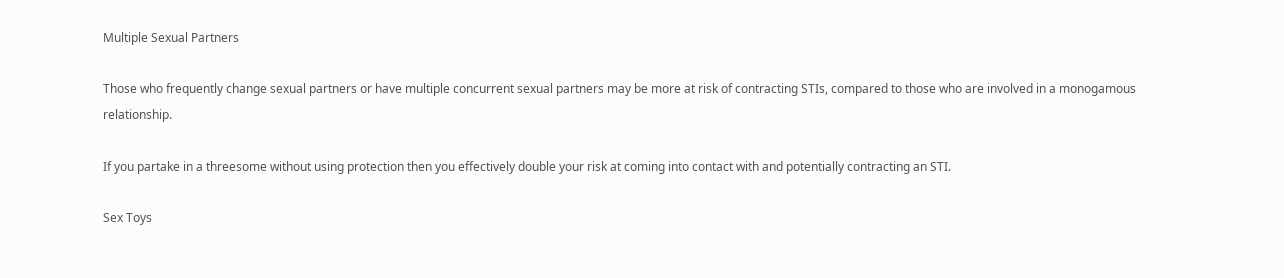Multiple Sexual Partners

Those who frequently change sexual partners or have multiple concurrent sexual partners may be more at risk of contracting STIs, compared to those who are involved in a monogamous relationship.

If you partake in a threesome without using protection then you effectively double your risk at coming into contact with and potentially contracting an STI.

Sex Toys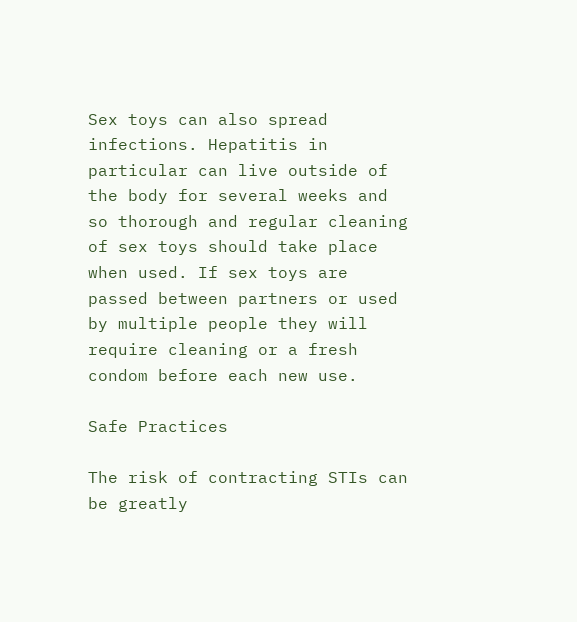Sex toys can also spread infections. Hepatitis in particular can live outside of the body for several weeks and so thorough and regular cleaning of sex toys should take place when used. If sex toys are passed between partners or used by multiple people they will require cleaning or a fresh condom before each new use.

Safe Practices

The risk of contracting STIs can be greatly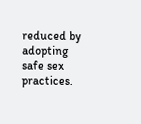reduced by adopting safe sex practices.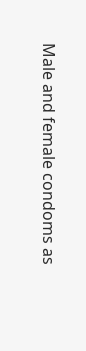Male and female condoms as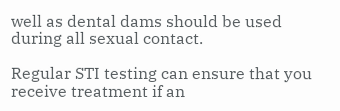well as dental dams should be used during all sexual contact.

Regular STI testing can ensure that you receive treatment if an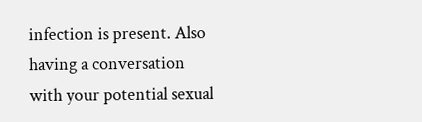infection is present. Also having a conversation with your potential sexual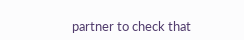partner to check that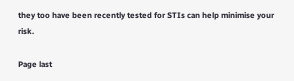they too have been recently tested for STIs can help minimise your risk.

Page last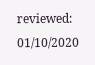reviewed:  01/10/2020